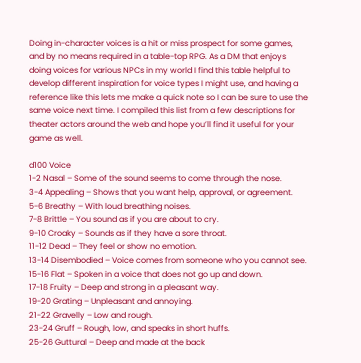Doing in-character voices is a hit or miss prospect for some games, and by no means required in a table-top RPG. As a DM that enjoys doing voices for various NPCs in my world I find this table helpful to develop different inspiration for voice types I might use, and having a reference like this lets me make a quick note so I can be sure to use the same voice next time. I compiled this list from a few descriptions for theater actors around the web and hope you’ll find it useful for your game as well.

d100 Voice
1-2 Nasal – Some of the sound seems to come through the nose.
3-4 Appealing – Shows that you want help, approval, or agreement.
5-6 Breathy – With loud breathing noises.
7-8 Brittle – You sound as if you are about to cry.
9-10 Croaky – Sounds as if they have a sore throat.
11-12 Dead – They feel or show no emotion.
13-14 Disembodied – Voice comes from someone who you cannot see.
15-16 Flat – Spoken in a voice that does not go up and down.
17-18 Fruity – Deep and strong in a pleasant way.
19-20 Grating – Unpleasant and annoying.
21-22 Gravelly – Low and rough.
23-24 Gruff – Rough, low, and speaks in short huffs.
25-26 Guttural – Deep and made at the back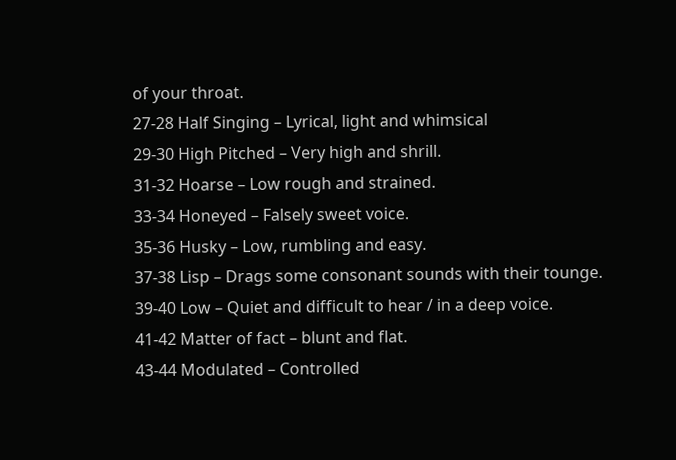of your throat.
27-28 Half Singing – Lyrical, light and whimsical
29-30 High Pitched – Very high and shrill.
31-32 Hoarse – Low rough and strained.
33-34 Honeyed – Falsely sweet voice.
35-36 Husky – Low, rumbling and easy.
37-38 Lisp – Drags some consonant sounds with their tounge.
39-40 Low – Quiet and difficult to hear / in a deep voice.
41-42 Matter of fact – blunt and flat.
43-44 Modulated – Controlled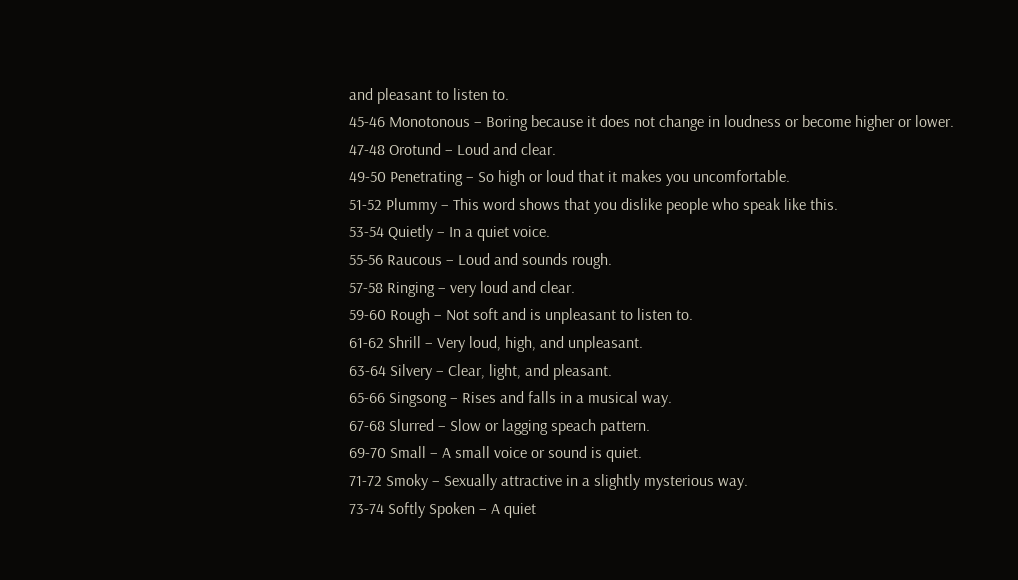and pleasant to listen to.
45-46 Monotonous – Boring because it does not change in loudness or become higher or lower.
47-48 Orotund – Loud and clear.
49-50 Penetrating – So high or loud that it makes you uncomfortable.
51-52 Plummy – This word shows that you dislike people who speak like this.
53-54 Quietly – In a quiet voice.
55-56 Raucous – Loud and sounds rough.
57-58 Ringing – very loud and clear.
59-60 Rough – Not soft and is unpleasant to listen to.
61-62 Shrill – Very loud, high, and unpleasant.
63-64 Silvery – Clear, light, and pleasant.
65-66 Singsong – Rises and falls in a musical way.
67-68 Slurred – Slow or lagging speach pattern.
69-70 Small – A small voice or sound is quiet.
71-72 Smoky – Sexually attractive in a slightly mysterious way.
73-74 Softly Spoken – A quiet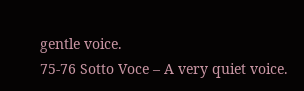gentle voice.
75-76 Sotto Voce – A very quiet voice.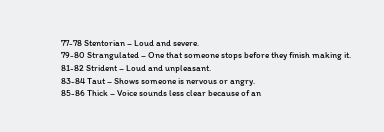77-78 Stentorian – Loud and severe.
79-80 Strangulated – One that someone stops before they finish making it.
81-82 Strident – Loud and unpleasant.
83-84 Taut – Shows someone is nervous or angry.
85-86 Thick – Voice sounds less clear because of an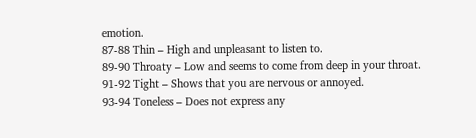emotion.
87-88 Thin – High and unpleasant to listen to.
89-90 Throaty – Low and seems to come from deep in your throat.
91-92 Tight – Shows that you are nervous or annoyed.
93-94 Toneless – Does not express any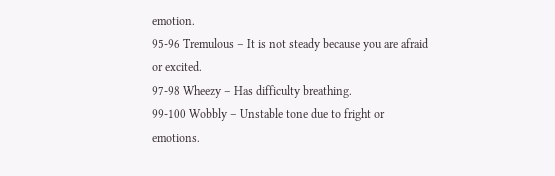emotion.
95-96 Tremulous – It is not steady because you are afraid or excited.
97-98 Wheezy – Has difficulty breathing.
99-100 Wobbly – Unstable tone due to fright or emotions.